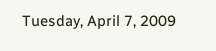Tuesday, April 7, 2009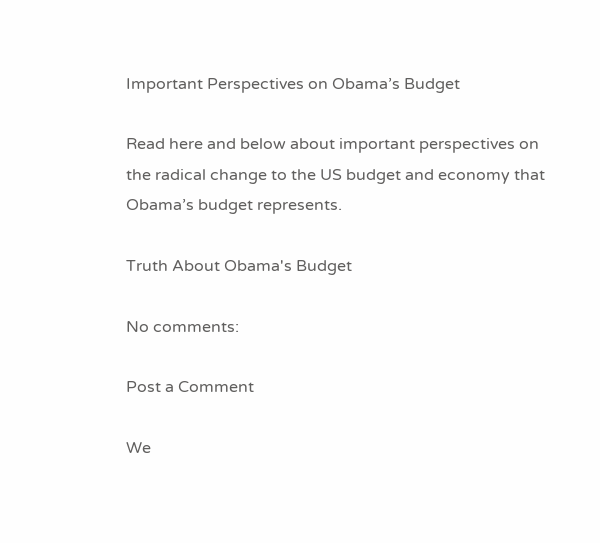Important Perspectives on Obama’s Budget

Read here and below about important perspectives on the radical change to the US budget and economy that Obama’s budget represents.

Truth About Obama's Budget

No comments:

Post a Comment

We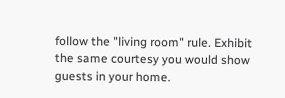follow the "living room" rule. Exhibit the same courtesy you would show guests in your home.